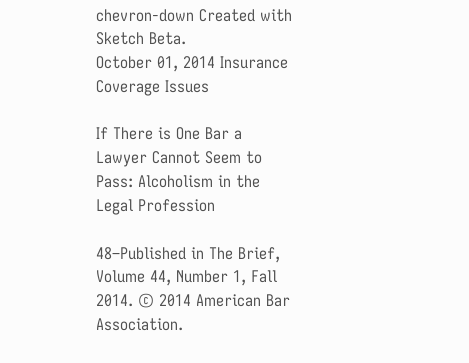chevron-down Created with Sketch Beta.
October 01, 2014 Insurance Coverage Issues

If There is One Bar a Lawyer Cannot Seem to Pass: Alcoholism in the Legal Profession

48–Published in The Brief, Volume 44, Number 1, Fall 2014. © 2014 American Bar Association.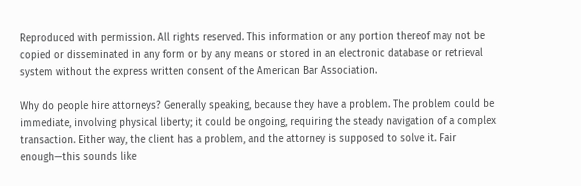Reproduced with permission. All rights reserved. This information or any portion thereof may not be copied or disseminated in any form or by any means or stored in an electronic database or retrieval system without the express written consent of the American Bar Association.

Why do people hire attorneys? Generally speaking, because they have a problem. The problem could be immediate, involving physical liberty; it could be ongoing, requiring the steady navigation of a complex transaction. Either way, the client has a problem, and the attorney is supposed to solve it. Fair enough—this sounds like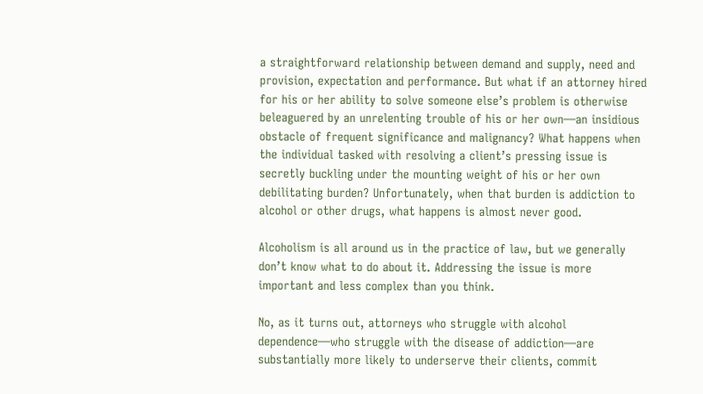a straightforward relationship between demand and supply, need and provision, expectation and performance. But what if an attorney hired for his or her ability to solve someone else’s problem is otherwise beleaguered by an unrelenting trouble of his or her own—an insidious obstacle of frequent significance and malignancy? What happens when the individual tasked with resolving a client’s pressing issue is secretly buckling under the mounting weight of his or her own debilitating burden? Unfortunately, when that burden is addiction to alcohol or other drugs, what happens is almost never good.

Alcoholism is all around us in the practice of law, but we generally don’t know what to do about it. Addressing the issue is more important and less complex than you think.

No, as it turns out, attorneys who struggle with alcohol dependence—who struggle with the disease of addiction—are substantially more likely to underserve their clients, commit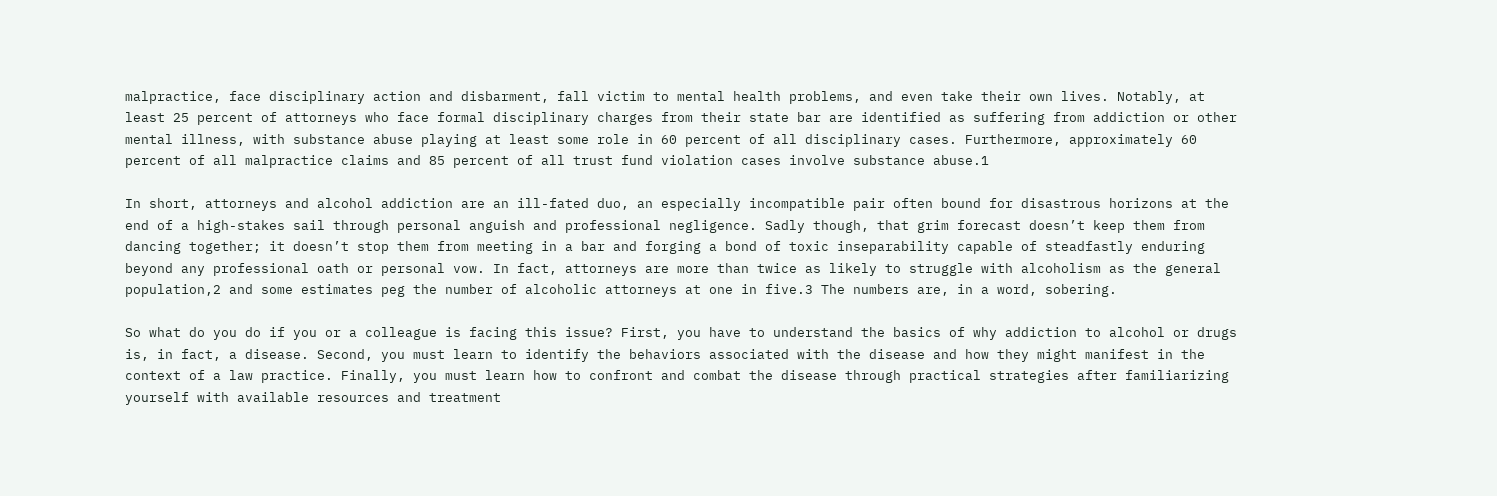malpractice, face disciplinary action and disbarment, fall victim to mental health problems, and even take their own lives. Notably, at least 25 percent of attorneys who face formal disciplinary charges from their state bar are identified as suffering from addiction or other mental illness, with substance abuse playing at least some role in 60 percent of all disciplinary cases. Furthermore, approximately 60 percent of all malpractice claims and 85 percent of all trust fund violation cases involve substance abuse.1

In short, attorneys and alcohol addiction are an ill-fated duo, an especially incompatible pair often bound for disastrous horizons at the end of a high-stakes sail through personal anguish and professional negligence. Sadly though, that grim forecast doesn’t keep them from dancing together; it doesn’t stop them from meeting in a bar and forging a bond of toxic inseparability capable of steadfastly enduring beyond any professional oath or personal vow. In fact, attorneys are more than twice as likely to struggle with alcoholism as the general population,2 and some estimates peg the number of alcoholic attorneys at one in five.3 The numbers are, in a word, sobering.

So what do you do if you or a colleague is facing this issue? First, you have to understand the basics of why addiction to alcohol or drugs is, in fact, a disease. Second, you must learn to identify the behaviors associated with the disease and how they might manifest in the context of a law practice. Finally, you must learn how to confront and combat the disease through practical strategies after familiarizing yourself with available resources and treatment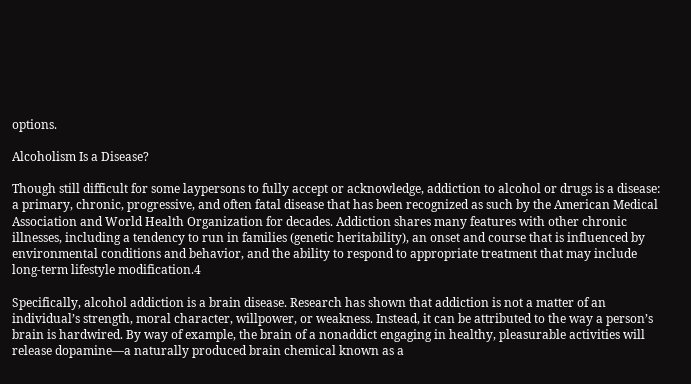options.

Alcoholism Is a Disease?

Though still difficult for some laypersons to fully accept or acknowledge, addiction to alcohol or drugs is a disease: a primary, chronic, progressive, and often fatal disease that has been recognized as such by the American Medical Association and World Health Organization for decades. Addiction shares many features with other chronic illnesses, including a tendency to run in families (genetic heritability), an onset and course that is influenced by environmental conditions and behavior, and the ability to respond to appropriate treatment that may include long-term lifestyle modification.4

Specifically, alcohol addiction is a brain disease. Research has shown that addiction is not a matter of an individual’s strength, moral character, willpower, or weakness. Instead, it can be attributed to the way a person’s brain is hardwired. By way of example, the brain of a nonaddict engaging in healthy, pleasurable activities will release dopamine—a naturally produced brain chemical known as a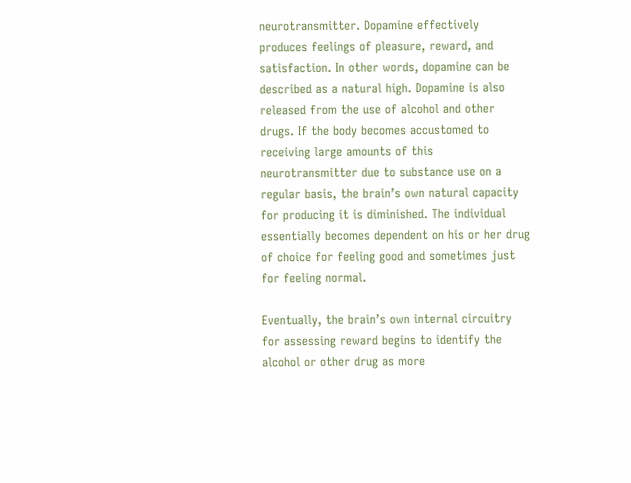neurotransmitter. Dopamine effectively produces feelings of pleasure, reward, and satisfaction. In other words, dopamine can be described as a natural high. Dopamine is also released from the use of alcohol and other drugs. If the body becomes accustomed to receiving large amounts of this neurotransmitter due to substance use on a regular basis, the brain’s own natural capacity for producing it is diminished. The individual essentially becomes dependent on his or her drug of choice for feeling good and sometimes just for feeling normal.

Eventually, the brain’s own internal circuitry for assessing reward begins to identify the alcohol or other drug as more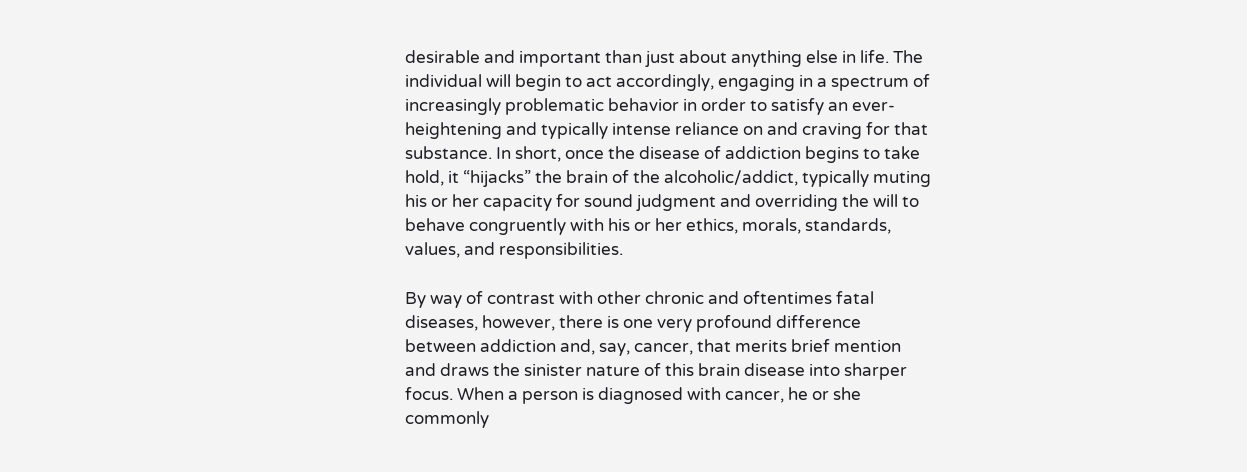desirable and important than just about anything else in life. The individual will begin to act accordingly, engaging in a spectrum of increasingly problematic behavior in order to satisfy an ever-heightening and typically intense reliance on and craving for that substance. In short, once the disease of addiction begins to take hold, it “hijacks” the brain of the alcoholic/addict, typically muting his or her capacity for sound judgment and overriding the will to behave congruently with his or her ethics, morals, standards, values, and responsibilities.

By way of contrast with other chronic and oftentimes fatal diseases, however, there is one very profound difference between addiction and, say, cancer, that merits brief mention and draws the sinister nature of this brain disease into sharper focus. When a person is diagnosed with cancer, he or she commonly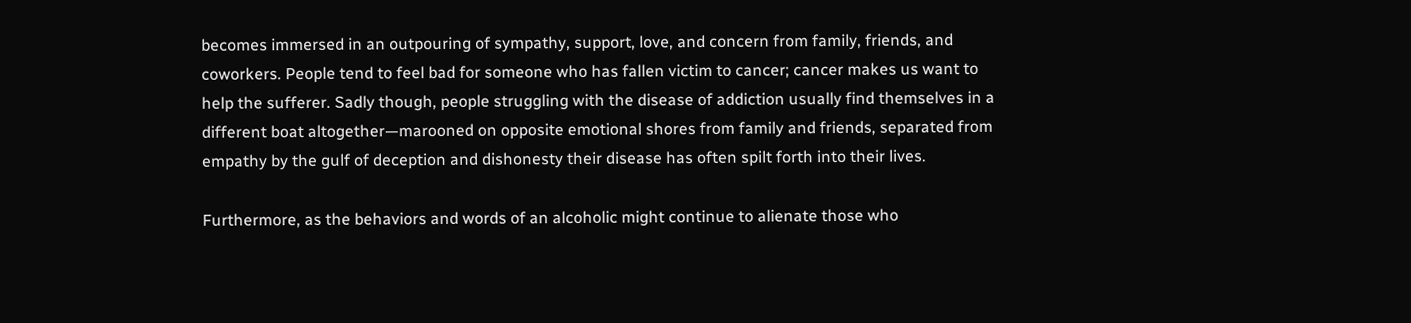becomes immersed in an outpouring of sympathy, support, love, and concern from family, friends, and coworkers. People tend to feel bad for someone who has fallen victim to cancer; cancer makes us want to help the sufferer. Sadly though, people struggling with the disease of addiction usually find themselves in a different boat altogether—marooned on opposite emotional shores from family and friends, separated from empathy by the gulf of deception and dishonesty their disease has often spilt forth into their lives.

Furthermore, as the behaviors and words of an alcoholic might continue to alienate those who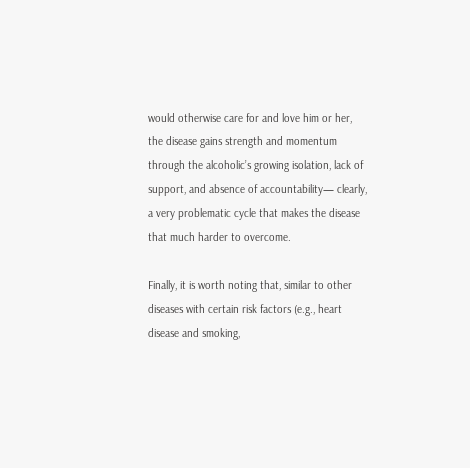would otherwise care for and love him or her, the disease gains strength and momentum through the alcoholic’s growing isolation, lack of support, and absence of accountability— clearly, a very problematic cycle that makes the disease that much harder to overcome.

Finally, it is worth noting that, similar to other diseases with certain risk factors (e.g., heart disease and smoking,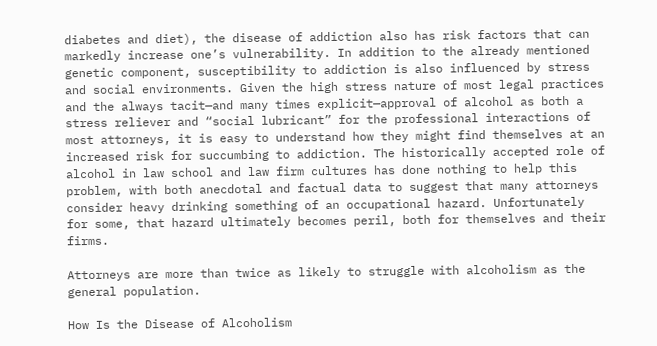diabetes and diet), the disease of addiction also has risk factors that can markedly increase one’s vulnerability. In addition to the already mentioned genetic component, susceptibility to addiction is also influenced by stress and social environments. Given the high stress nature of most legal practices and the always tacit—and many times explicit—approval of alcohol as both a stress reliever and “social lubricant” for the professional interactions of most attorneys, it is easy to understand how they might find themselves at an increased risk for succumbing to addiction. The historically accepted role of alcohol in law school and law firm cultures has done nothing to help this problem, with both anecdotal and factual data to suggest that many attorneys consider heavy drinking something of an occupational hazard. Unfortunately for some, that hazard ultimately becomes peril, both for themselves and their firms.

Attorneys are more than twice as likely to struggle with alcoholism as the general population.

How Is the Disease of Alcoholism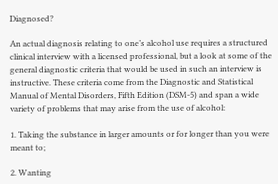Diagnosed?

An actual diagnosis relating to one’s alcohol use requires a structured clinical interview with a licensed professional, but a look at some of the general diagnostic criteria that would be used in such an interview is instructive. These criteria come from the Diagnostic and Statistical Manual of Mental Disorders, Fifth Edition (DSM-5) and span a wide variety of problems that may arise from the use of alcohol:

1. Taking the substance in larger amounts or for longer than you were meant to;

2. Wanting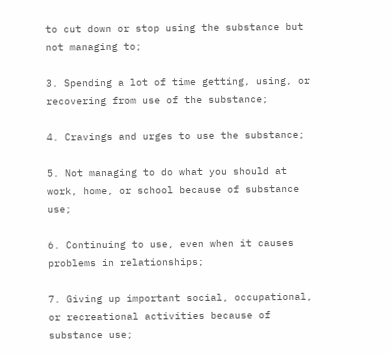to cut down or stop using the substance but not managing to;

3. Spending a lot of time getting, using, or recovering from use of the substance;

4. Cravings and urges to use the substance;

5. Not managing to do what you should at work, home, or school because of substance use;

6. Continuing to use, even when it causes problems in relationships;

7. Giving up important social, occupational, or recreational activities because of substance use;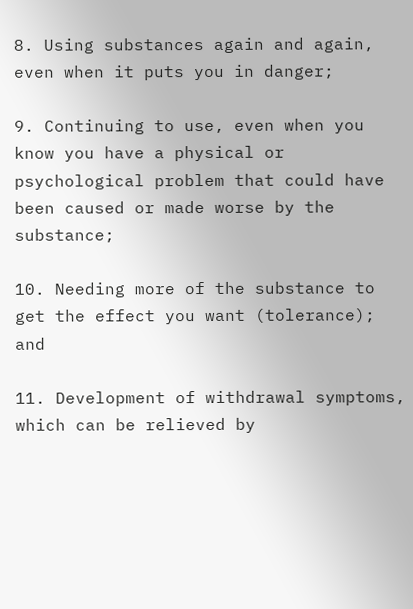8. Using substances again and again, even when it puts you in danger;

9. Continuing to use, even when you know you have a physical or psychological problem that could have been caused or made worse by the substance;

10. Needing more of the substance to get the effect you want (tolerance); and

11. Development of withdrawal symptoms, which can be relieved by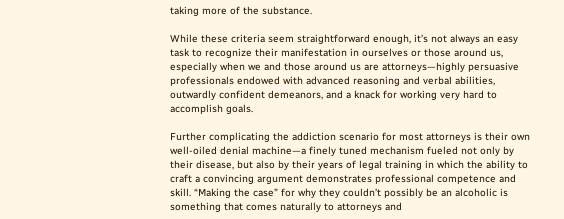taking more of the substance.

While these criteria seem straightforward enough, it’s not always an easy task to recognize their manifestation in ourselves or those around us, especially when we and those around us are attorneys—highly persuasive professionals endowed with advanced reasoning and verbal abilities, outwardly confident demeanors, and a knack for working very hard to accomplish goals.

Further complicating the addiction scenario for most attorneys is their own well-oiled denial machine—a finely tuned mechanism fueled not only by their disease, but also by their years of legal training in which the ability to craft a convincing argument demonstrates professional competence and skill. “Making the case” for why they couldn’t possibly be an alcoholic is something that comes naturally to attorneys and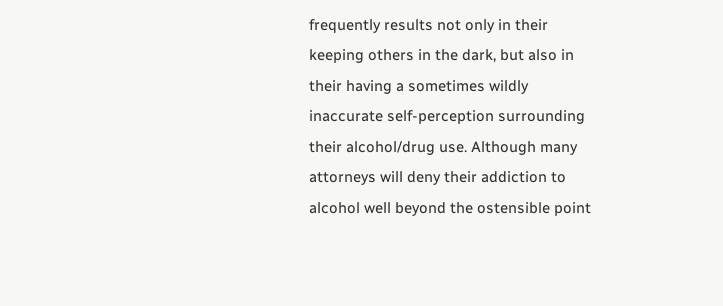frequently results not only in their keeping others in the dark, but also in their having a sometimes wildly inaccurate self-perception surrounding their alcohol/drug use. Although many attorneys will deny their addiction to alcohol well beyond the ostensible point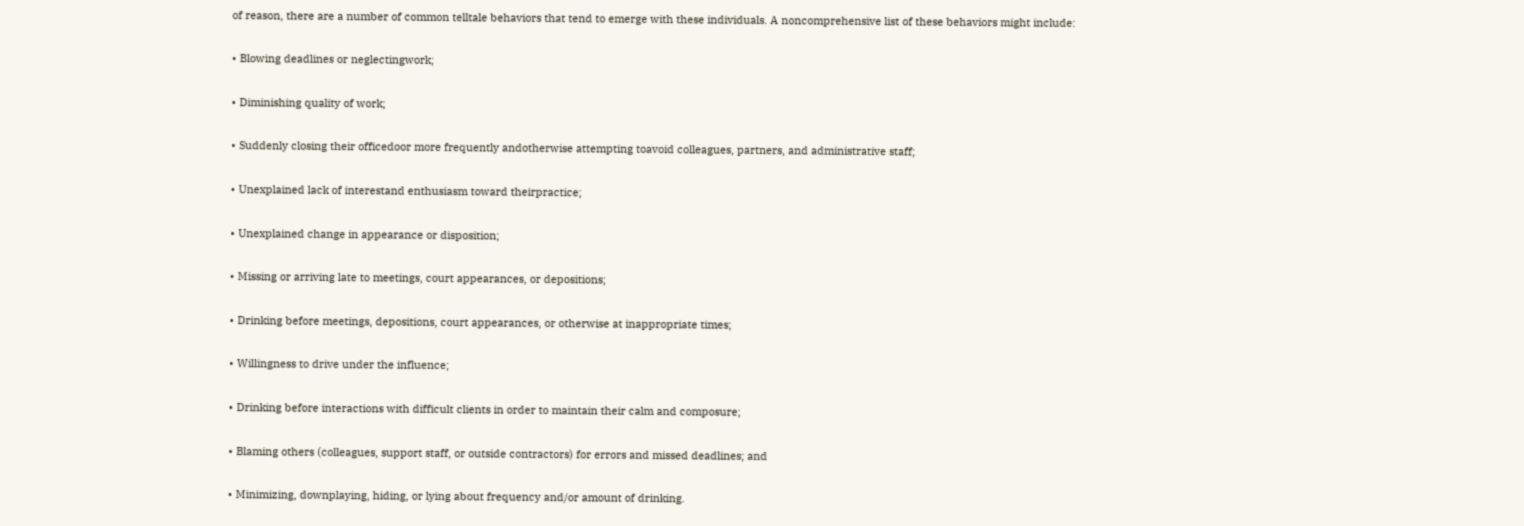of reason, there are a number of common telltale behaviors that tend to emerge with these individuals. A noncomprehensive list of these behaviors might include:

• Blowing deadlines or neglectingwork;

• Diminishing quality of work;

• Suddenly closing their officedoor more frequently andotherwise attempting toavoid colleagues, partners, and administrative staff;

• Unexplained lack of interestand enthusiasm toward theirpractice;

• Unexplained change in appearance or disposition;

• Missing or arriving late to meetings, court appearances, or depositions;

• Drinking before meetings, depositions, court appearances, or otherwise at inappropriate times;

• Willingness to drive under the influence;

• Drinking before interactions with difficult clients in order to maintain their calm and composure;

• Blaming others (colleagues, support staff, or outside contractors) for errors and missed deadlines; and

• Minimizing, downplaying, hiding, or lying about frequency and/or amount of drinking.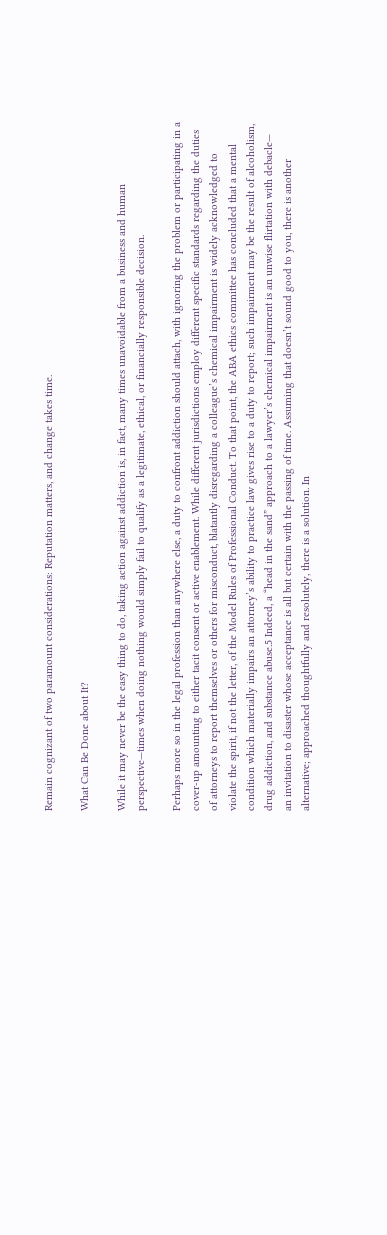Remain cognizant of two paramount considerations: Reputation matters, and change takes time.

What Can Be Done about It?

While it may never be the easy thing to do, taking action against addiction is, in fact, many times unavoidable from a business and human perspective—times when doing nothing would simply fail to qualify as a legitimate, ethical, or financially responsible decision.

Perhaps more so in the legal profession than anywhere else, a duty to confront addiction should attach, with ignoring the problem or participating in a cover-up amounting to either tacit consent or active enablement. While different jurisdictions employ different specific standards regarding the duties of attorneys to report themselves or others for misconduct, blatantly disregarding a colleague’s chemical impairment is widely acknowledged to violate the spirit, if not the letter, of the Model Rules of Professional Conduct. To that point, the ABA ethics committee has concluded that a mental condition which materially impairs an attorney’s ability to practice law gives rise to a duty to report; such impairment may be the result of alcoholism, drug addiction, and substance abuse.5 Indeed, a “head in the sand” approach to a lawyer’s chemical impairment is an unwise flirtation with debacle— an invitation to disaster whose acceptance is all but certain with the passing of time. Assuming that doesn’t sound good to you, there is another alternative; approached thoughtfully and resolutely, there is a solution. In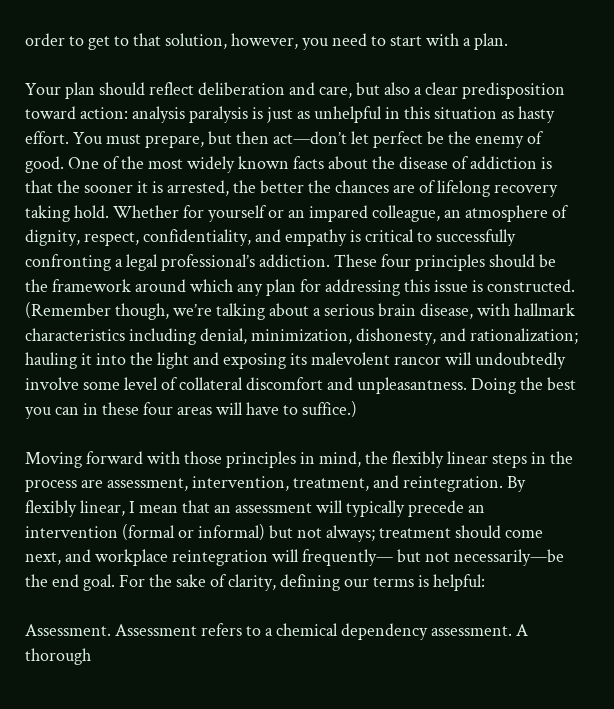order to get to that solution, however, you need to start with a plan.

Your plan should reflect deliberation and care, but also a clear predisposition toward action: analysis paralysis is just as unhelpful in this situation as hasty effort. You must prepare, but then act—don’t let perfect be the enemy of good. One of the most widely known facts about the disease of addiction is that the sooner it is arrested, the better the chances are of lifelong recovery taking hold. Whether for yourself or an impared colleague, an atmosphere of dignity, respect, confidentiality, and empathy is critical to successfully confronting a legal professional’s addiction. These four principles should be the framework around which any plan for addressing this issue is constructed. (Remember though, we’re talking about a serious brain disease, with hallmark characteristics including denial, minimization, dishonesty, and rationalization; hauling it into the light and exposing its malevolent rancor will undoubtedly involve some level of collateral discomfort and unpleasantness. Doing the best you can in these four areas will have to suffice.)

Moving forward with those principles in mind, the flexibly linear steps in the process are assessment, intervention, treatment, and reintegration. By flexibly linear, I mean that an assessment will typically precede an intervention (formal or informal) but not always; treatment should come next, and workplace reintegration will frequently— but not necessarily—be the end goal. For the sake of clarity, defining our terms is helpful:

Assessment. Assessment refers to a chemical dependency assessment. A thorough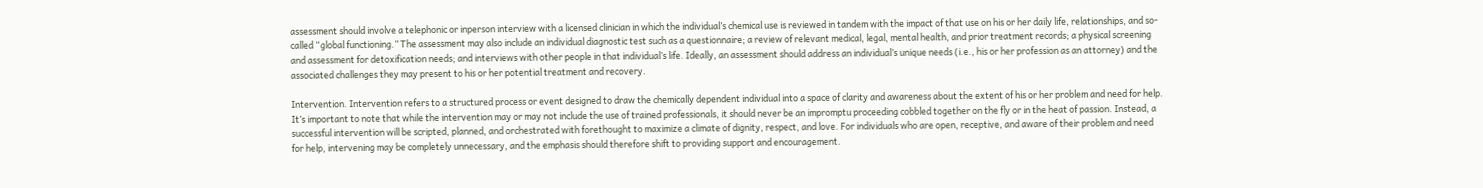assessment should involve a telephonic or inperson interview with a licensed clinician in which the individual’s chemical use is reviewed in tandem with the impact of that use on his or her daily life, relationships, and so-called “global functioning.” The assessment may also include an individual diagnostic test such as a questionnaire; a review of relevant medical, legal, mental health, and prior treatment records; a physical screening and assessment for detoxification needs; and interviews with other people in that individual’s life. Ideally, an assessment should address an individual’s unique needs (i.e., his or her profession as an attorney) and the associated challenges they may present to his or her potential treatment and recovery.

Intervention. Intervention refers to a structured process or event designed to draw the chemically dependent individual into a space of clarity and awareness about the extent of his or her problem and need for help. It’s important to note that while the intervention may or may not include the use of trained professionals, it should never be an impromptu proceeding cobbled together on the fly or in the heat of passion. Instead, a successful intervention will be scripted, planned, and orchestrated with forethought to maximize a climate of dignity, respect, and love. For individuals who are open, receptive, and aware of their problem and need for help, intervening may be completely unnecessary, and the emphasis should therefore shift to providing support and encouragement.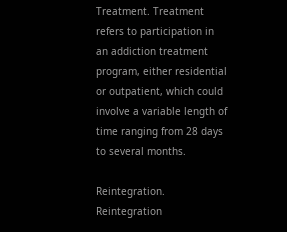Treatment. Treatment refers to participation in an addiction treatment program, either residential or outpatient, which could involve a variable length of time ranging from 28 days to several months.

Reintegration. Reintegration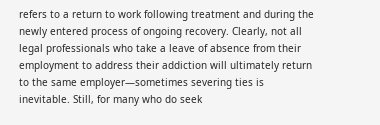refers to a return to work following treatment and during the newly entered process of ongoing recovery. Clearly, not all legal professionals who take a leave of absence from their employment to address their addiction will ultimately return to the same employer—sometimes severing ties is inevitable. Still, for many who do seek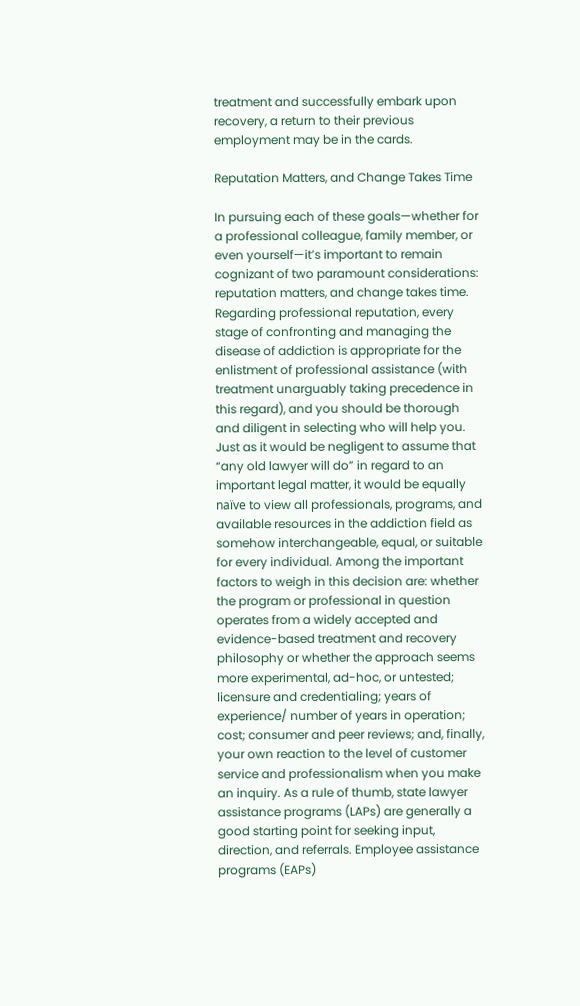treatment and successfully embark upon recovery, a return to their previous employment may be in the cards.

Reputation Matters, and Change Takes Time

In pursuing each of these goals—whether for a professional colleague, family member, or even yourself—it’s important to remain cognizant of two paramount considerations: reputation matters, and change takes time. Regarding professional reputation, every stage of confronting and managing the disease of addiction is appropriate for the enlistment of professional assistance (with treatment unarguably taking precedence in this regard), and you should be thorough and diligent in selecting who will help you. Just as it would be negligent to assume that “any old lawyer will do” in regard to an important legal matter, it would be equally naïve to view all professionals, programs, and available resources in the addiction field as somehow interchangeable, equal, or suitable for every individual. Among the important factors to weigh in this decision are: whether the program or professional in question operates from a widely accepted and evidence-based treatment and recovery philosophy or whether the approach seems more experimental, ad-hoc, or untested; licensure and credentialing; years of experience/ number of years in operation; cost; consumer and peer reviews; and, finally, your own reaction to the level of customer service and professionalism when you make an inquiry. As a rule of thumb, state lawyer assistance programs (LAPs) are generally a good starting point for seeking input, direction, and referrals. Employee assistance programs (EAPs)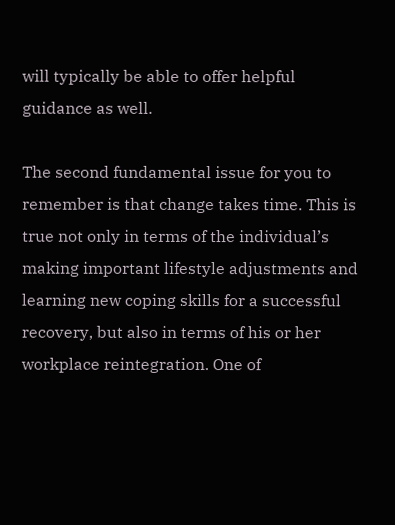will typically be able to offer helpful guidance as well.

The second fundamental issue for you to remember is that change takes time. This is true not only in terms of the individual’s making important lifestyle adjustments and learning new coping skills for a successful recovery, but also in terms of his or her workplace reintegration. One of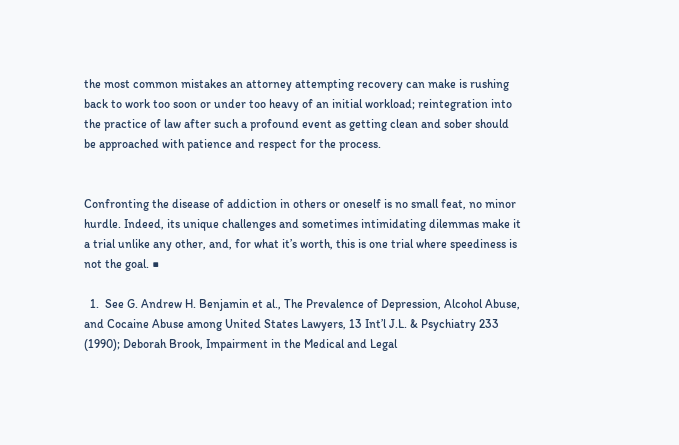the most common mistakes an attorney attempting recovery can make is rushing back to work too soon or under too heavy of an initial workload; reintegration into the practice of law after such a profound event as getting clean and sober should be approached with patience and respect for the process.


Confronting the disease of addiction in others or oneself is no small feat, no minor hurdle. Indeed, its unique challenges and sometimes intimidating dilemmas make it a trial unlike any other, and, for what it’s worth, this is one trial where speediness is not the goal. ■

  1.  See G. Andrew H. Benjamin et al., The Prevalence of Depression, Alcohol Abuse, and Cocaine Abuse among United States Lawyers, 13 Int’l J.L. & Psychiatry 233 (1990); Deborah Brook, Impairment in the Medical and Legal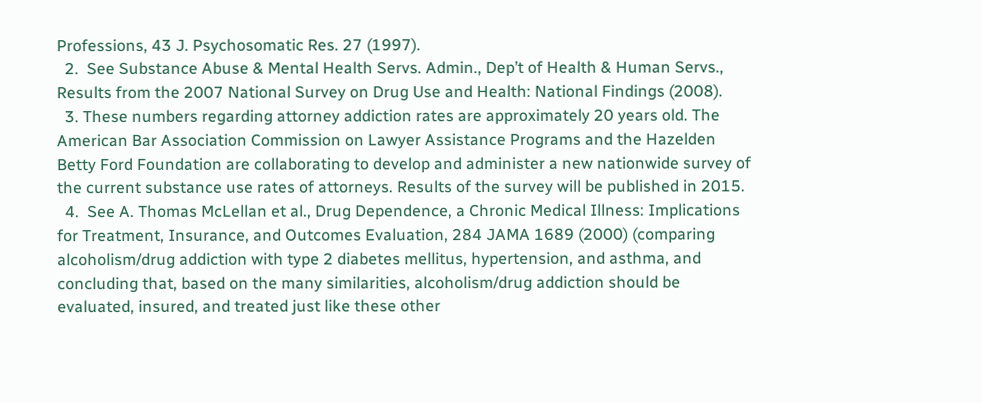Professions, 43 J. Psychosomatic Res. 27 (1997).
  2.  See Substance Abuse & Mental Health Servs. Admin., Dep’t of Health & Human Servs., Results from the 2007 National Survey on Drug Use and Health: National Findings (2008).
  3. These numbers regarding attorney addiction rates are approximately 20 years old. The American Bar Association Commission on Lawyer Assistance Programs and the Hazelden Betty Ford Foundation are collaborating to develop and administer a new nationwide survey of the current substance use rates of attorneys. Results of the survey will be published in 2015.
  4.  See A. Thomas McLellan et al., Drug Dependence, a Chronic Medical Illness: Implications for Treatment, Insurance, and Outcomes Evaluation, 284 JAMA 1689 (2000) (comparing alcoholism/drug addiction with type 2 diabetes mellitus, hypertension, and asthma, and concluding that, based on the many similarities, alcoholism/drug addiction should be evaluated, insured, and treated just like these other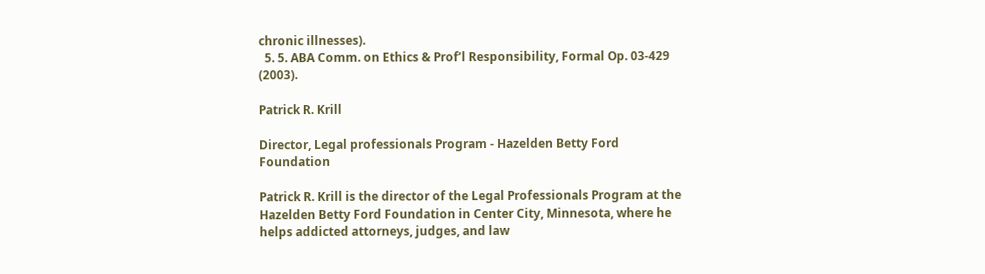chronic illnesses).
  5. 5. ABA Comm. on Ethics & Prof’l Responsibility, Formal Op. 03-429 (2003).

Patrick R. Krill

Director, Legal professionals Program - Hazelden Betty Ford Foundation

Patrick R. Krill is the director of the Legal Professionals Program at the Hazelden Betty Ford Foundation in Center City, Minnesota, where he helps addicted attorneys, judges, and law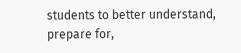students to better understand, prepare for,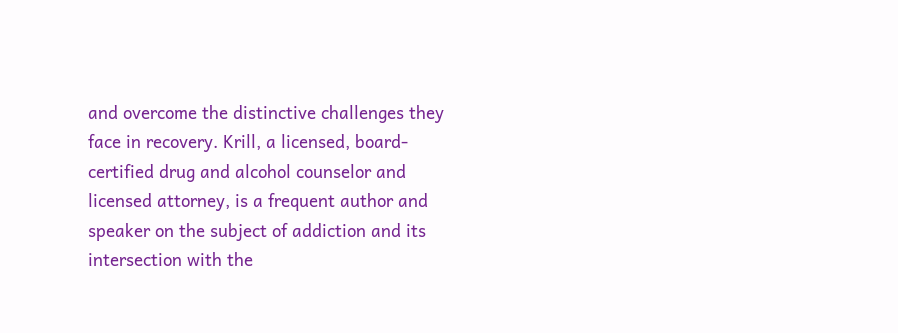and overcome the distinctive challenges they face in recovery. Krill, a licensed, board-certified drug and alcohol counselor and licensed attorney, is a frequent author and speaker on the subject of addiction and its intersection with the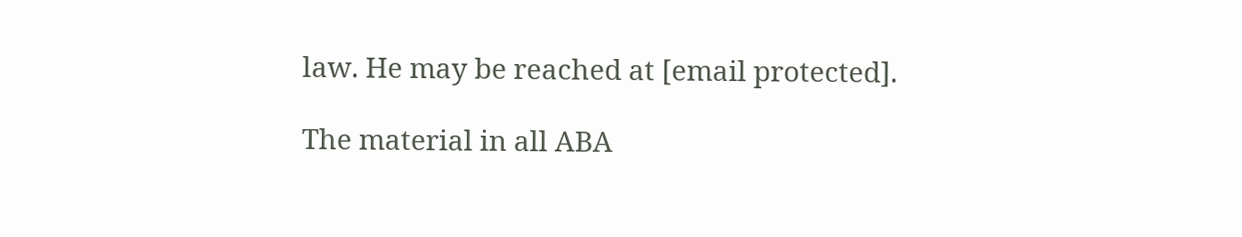law. He may be reached at [email protected].

The material in all ABA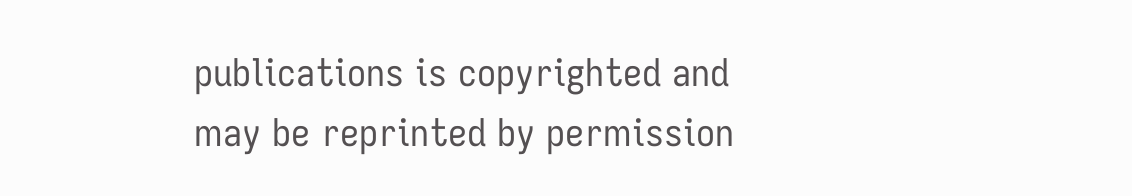publications is copyrighted and may be reprinted by permission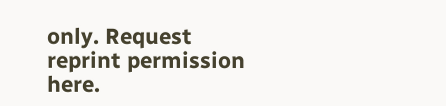only. Request reprint permission here.